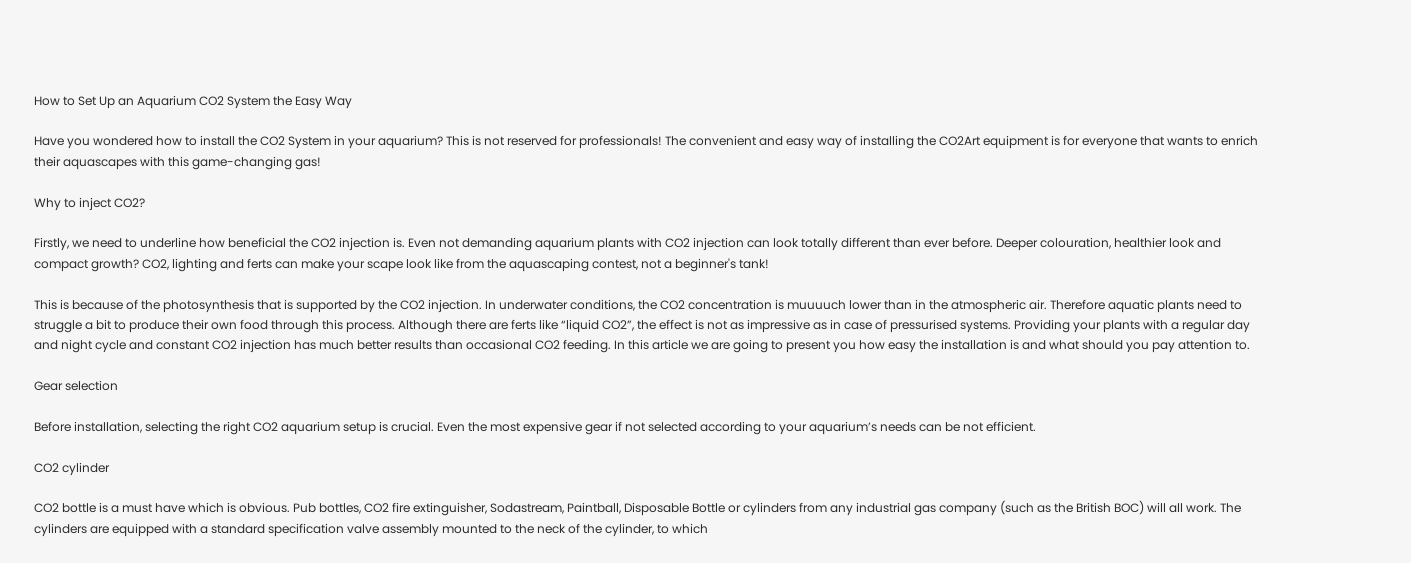How to Set Up an Aquarium CO2 System the Easy Way

Have you wondered how to install the CO2 System in your aquarium? This is not reserved for professionals! The convenient and easy way of installing the CO2Art equipment is for everyone that wants to enrich their aquascapes with this game-changing gas!

Why to inject CO2?

Firstly, we need to underline how beneficial the CO2 injection is. Even not demanding aquarium plants with CO2 injection can look totally different than ever before. Deeper colouration, healthier look and compact growth? CO2, lighting and ferts can make your scape look like from the aquascaping contest, not a beginner's tank!

This is because of the photosynthesis that is supported by the CO2 injection. In underwater conditions, the CO2 concentration is muuuuch lower than in the atmospheric air. Therefore aquatic plants need to struggle a bit to produce their own food through this process. Although there are ferts like “liquid CO2”, the effect is not as impressive as in case of pressurised systems. Providing your plants with a regular day and night cycle and constant CO2 injection has much better results than occasional CO2 feeding. In this article we are going to present you how easy the installation is and what should you pay attention to.

Gear selection

Before installation, selecting the right CO2 aquarium setup is crucial. Even the most expensive gear if not selected according to your aquarium’s needs can be not efficient.

CO2 cylinder

CO2 bottle is a must have which is obvious. Pub bottles, CO2 fire extinguisher, Sodastream, Paintball, Disposable Bottle or cylinders from any industrial gas company (such as the British BOC) will all work. The cylinders are equipped with a standard specification valve assembly mounted to the neck of the cylinder, to which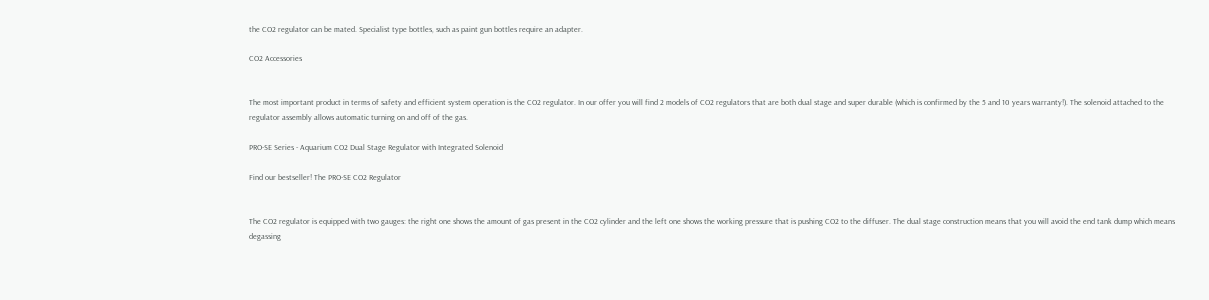the CO2 regulator can be mated. Specialist type bottles, such as paint gun bottles require an adapter.

CO2 Accessories


The most important product in terms of safety and efficient system operation is the CO2 regulator. In our offer you will find 2 models of CO2 regulators that are both dual stage and super durable (which is confirmed by the 5 and 10 years warranty!). The solenoid attached to the regulator assembly allows automatic turning on and off of the gas.

PRO-SE Series - Aquarium CO2 Dual Stage Regulator with Integrated Solenoid

Find our bestseller! The PRO-SE CO2 Regulator


The CO2 regulator is equipped with two gauges: the right one shows the amount of gas present in the CO2 cylinder and the left one shows the working pressure that is pushing CO2 to the diffuser. The dual stage construction means that you will avoid the end tank dump which means degassing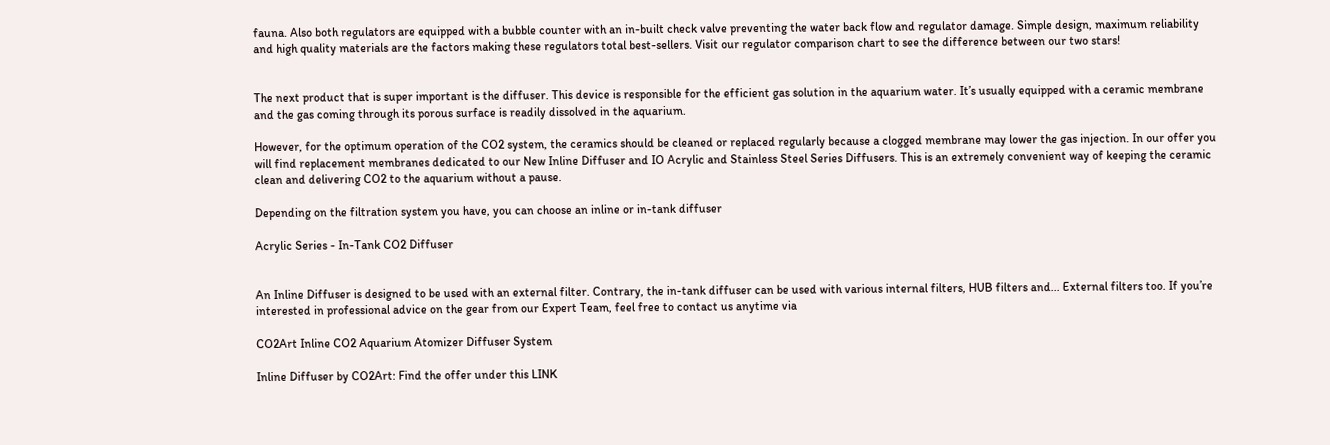fauna. Also both regulators are equipped with a bubble counter with an in-built check valve preventing the water back flow and regulator damage. Simple design, maximum reliability and high quality materials are the factors making these regulators total best-sellers. Visit our regulator comparison chart to see the difference between our two stars!


The next product that is super important is the diffuser. This device is responsible for the efficient gas solution in the aquarium water. It’s usually equipped with a ceramic membrane and the gas coming through its porous surface is readily dissolved in the aquarium.

However, for the optimum operation of the CO2 system, the ceramics should be cleaned or replaced regularly because a clogged membrane may lower the gas injection. In our offer you will find replacement membranes dedicated to our New Inline Diffuser and IO Acrylic and Stainless Steel Series Diffusers. This is an extremely convenient way of keeping the ceramic clean and delivering CO2 to the aquarium without a pause.

Depending on the filtration system you have, you can choose an inline or in-tank diffuser

Acrylic Series - In-Tank CO2 Diffuser


An Inline Diffuser is designed to be used with an external filter. Contrary, the in-tank diffuser can be used with various internal filters, HUB filters and... External filters too. If you’re interested in professional advice on the gear from our Expert Team, feel free to contact us anytime via

CO2Art Inline CO2 Aquarium Atomizer Diffuser System

Inline Diffuser by CO2Art: Find the offer under this LINK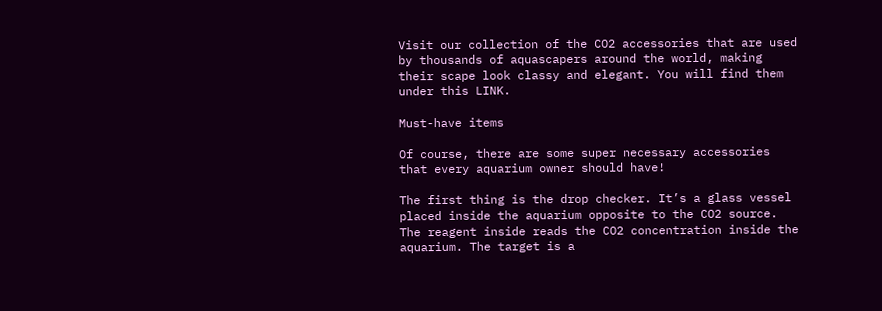Visit our collection of the CO2 accessories that are used by thousands of aquascapers around the world, making their scape look classy and elegant. You will find them under this LINK.

Must-have items

Of course, there are some super necessary accessories that every aquarium owner should have!

The first thing is the drop checker. It’s a glass vessel placed inside the aquarium opposite to the CO2 source. The reagent inside reads the CO2 concentration inside the aquarium. The target is a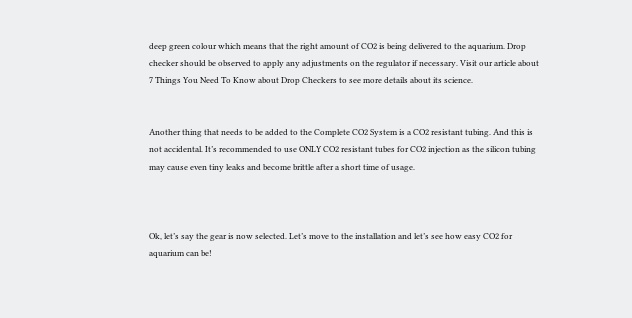deep green colour which means that the right amount of CO2 is being delivered to the aquarium. Drop checker should be observed to apply any adjustments on the regulator if necessary. Visit our article about 7 Things You Need To Know about Drop Checkers to see more details about its science.


Another thing that needs to be added to the Complete CO2 System is a CO2 resistant tubing. And this is not accidental. It’s recommended to use ONLY CO2 resistant tubes for CO2 injection as the silicon tubing may cause even tiny leaks and become brittle after a short time of usage.



Ok, let’s say the gear is now selected. Let’s move to the installation and let’s see how easy CO2 for aquarium can be!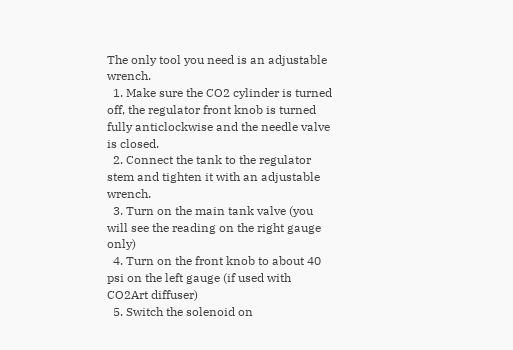The only tool you need is an adjustable wrench.
  1. Make sure the CO2 cylinder is turned off, the regulator front knob is turned fully anticlockwise and the needle valve is closed.
  2. Connect the tank to the regulator stem and tighten it with an adjustable wrench.
  3. Turn on the main tank valve (you will see the reading on the right gauge only)
  4. Turn on the front knob to about 40 psi on the left gauge (if used with CO2Art diffuser)
  5. Switch the solenoid on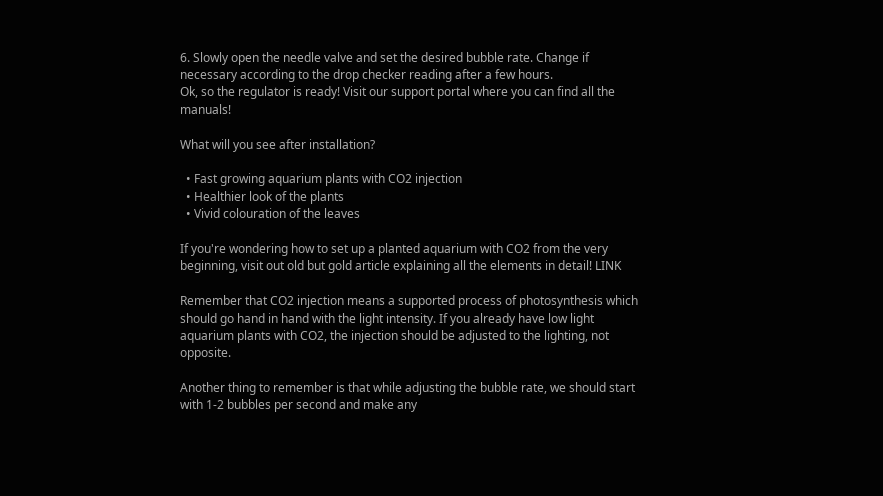6. Slowly open the needle valve and set the desired bubble rate. Change if necessary according to the drop checker reading after a few hours.
Ok, so the regulator is ready! Visit our support portal where you can find all the manuals!

What will you see after installation?

  • Fast growing aquarium plants with CO2 injection
  • Healthier look of the plants
  • Vivid colouration of the leaves

If you're wondering how to set up a planted aquarium with CO2 from the very beginning, visit out old but gold article explaining all the elements in detail! LINK

Remember that CO2 injection means a supported process of photosynthesis which should go hand in hand with the light intensity. If you already have low light aquarium plants with CO2, the injection should be adjusted to the lighting, not opposite.

Another thing to remember is that while adjusting the bubble rate, we should start with 1-2 bubbles per second and make any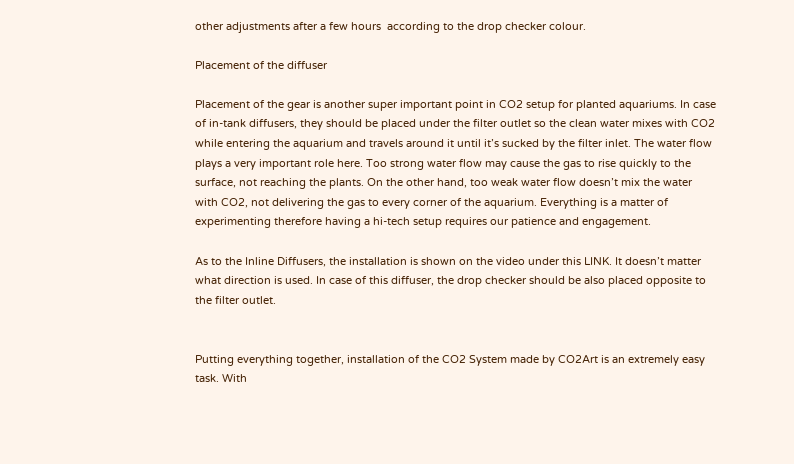other adjustments after a few hours  according to the drop checker colour.

Placement of the diffuser

Placement of the gear is another super important point in CO2 setup for planted aquariums. In case of in-tank diffusers, they should be placed under the filter outlet so the clean water mixes with CO2 while entering the aquarium and travels around it until it’s sucked by the filter inlet. The water flow plays a very important role here. Too strong water flow may cause the gas to rise quickly to the surface, not reaching the plants. On the other hand, too weak water flow doesn’t mix the water with CO2, not delivering the gas to every corner of the aquarium. Everything is a matter of experimenting therefore having a hi-tech setup requires our patience and engagement.

As to the Inline Diffusers, the installation is shown on the video under this LINK. It doesn’t matter what direction is used. In case of this diffuser, the drop checker should be also placed opposite to the filter outlet.


Putting everything together, installation of the CO2 System made by CO2Art is an extremely easy task. With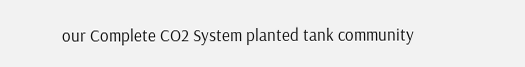our Complete CO2 System planted tank community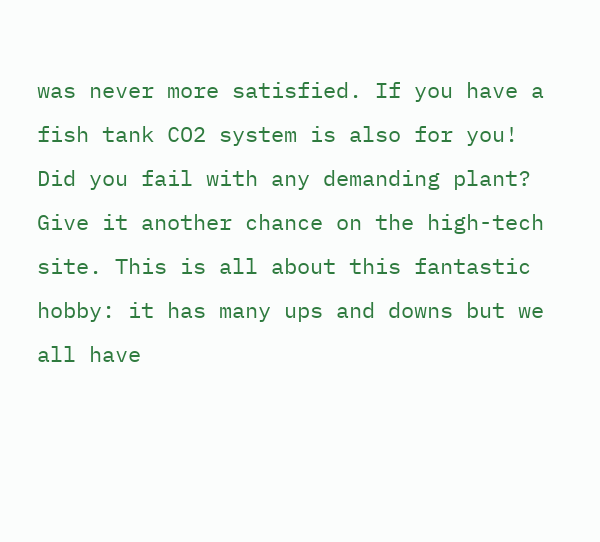was never more satisfied. If you have a fish tank CO2 system is also for you!  Did you fail with any demanding plant? Give it another chance on the high-tech site. This is all about this fantastic hobby: it has many ups and downs but we all have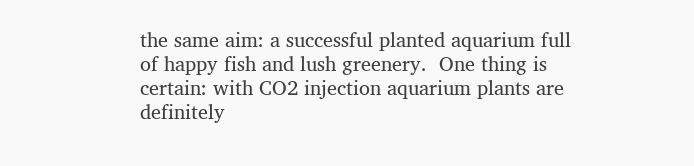the same aim: a successful planted aquarium full of happy fish and lush greenery.  One thing is certain: with CO2 injection aquarium plants are definitely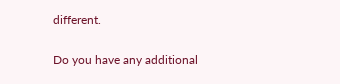different.

Do you have any additional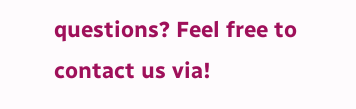questions? Feel free to contact us via!